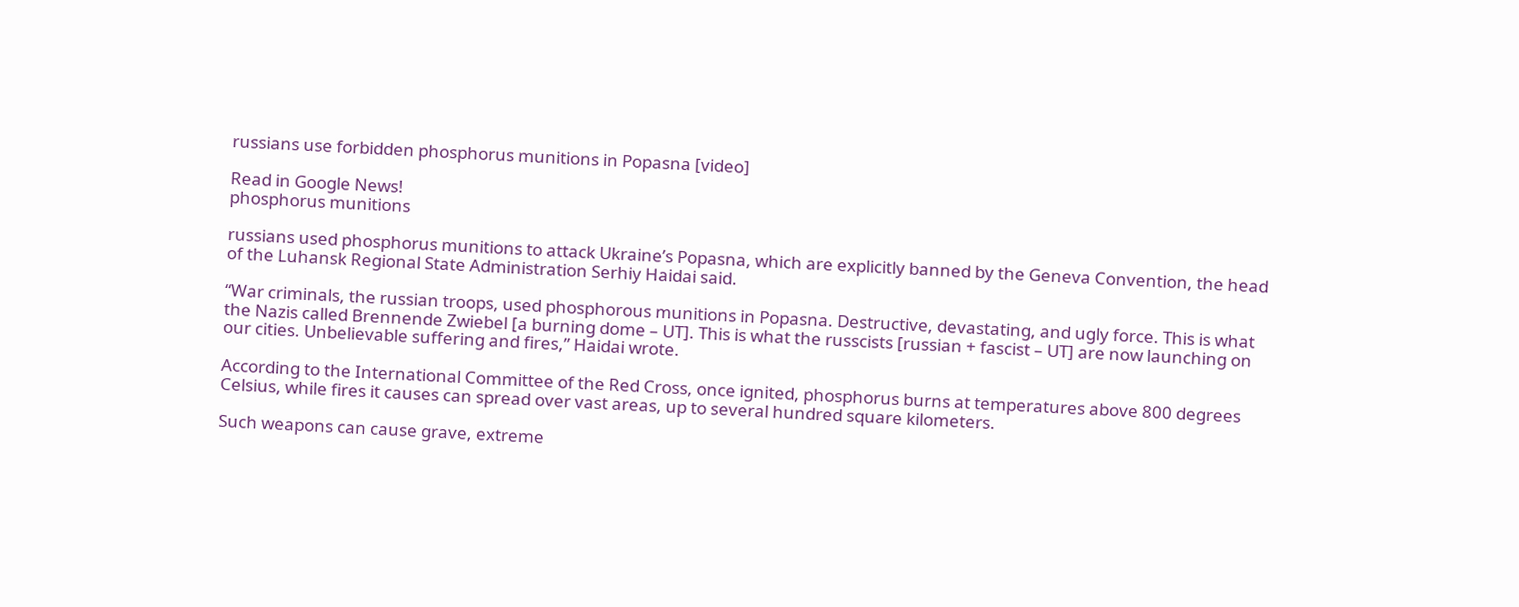russians use forbidden phosphorus munitions in Popasna [video]

Read in Google News!
phosphorus munitions

russians used phosphorus munitions to attack Ukraine’s Popasna, which are explicitly banned by the Geneva Convention, the head of the Luhansk Regional State Administration Serhiy Haidai said.

“War criminals, the russian troops, used phosphorous munitions in Popasna. Destructive, devastating, and ugly force. This is what the Nazis called Brennende Zwiebel [a burning dome – UT]. This is what the russcists [russian + fascist – UT] are now launching on our cities. Unbelievable suffering and fires,” Haidai wrote.

According to the International Committee of the Red Cross, once ignited, phosphorus burns at temperatures above 800 degrees Celsius, while fires it causes can spread over vast areas, up to several hundred square kilometers.

Such weapons can cause grave, extreme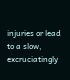injuries or lead to a slow, excruciatingly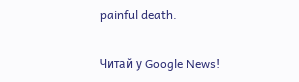painful death.

Читай у Google News!